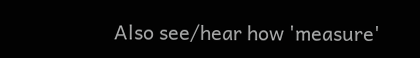Also see/hear how 'measure'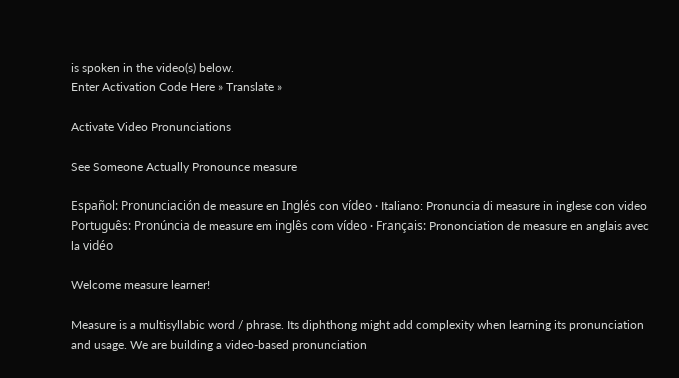is spoken in the video(s) below.
Enter Activation Code Here » Translate »

Activate Video Pronunciations

See Someone Actually Pronounce measure

Español: Pronunciación de measure en Inglés con vídeo · Italiano: Pronuncia di measure in inglese con video
Português: Pronúncia de measure em inglês com vídeo · Français: Prononciation de measure en anglais avec la vidéo

Welcome measure learner!

Measure is a multisyllabic word / phrase. Its diphthong might add complexity when learning its pronunciation and usage. We are building a video-based pronunciation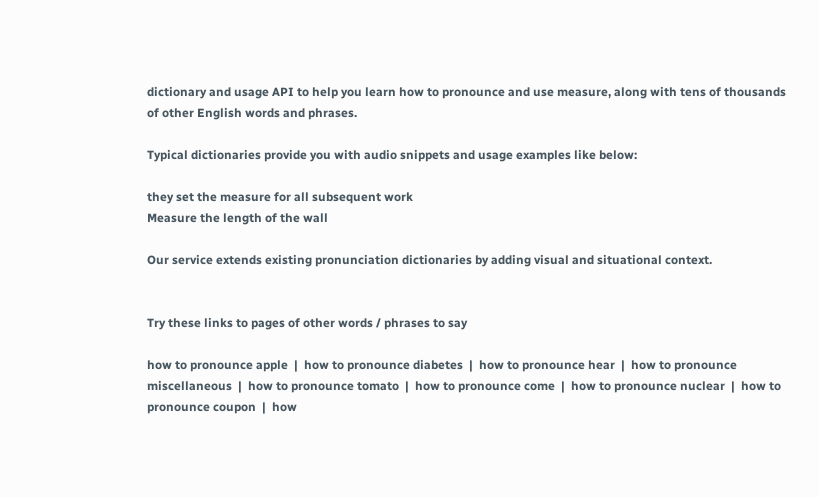dictionary and usage API to help you learn how to pronounce and use measure, along with tens of thousands of other English words and phrases.

Typical dictionaries provide you with audio snippets and usage examples like below:

they set the measure for all subsequent work
Measure the length of the wall

Our service extends existing pronunciation dictionaries by adding visual and situational context.


Try these links to pages of other words / phrases to say

how to pronounce apple  |  how to pronounce diabetes  |  how to pronounce hear  |  how to pronounce miscellaneous  |  how to pronounce tomato  |  how to pronounce come  |  how to pronounce nuclear  |  how to pronounce coupon  |  how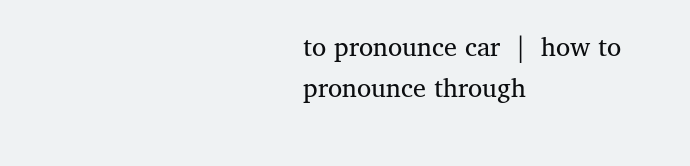to pronounce car  |  how to pronounce through